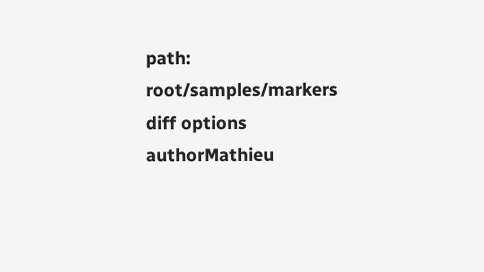path: root/samples/markers
diff options
authorMathieu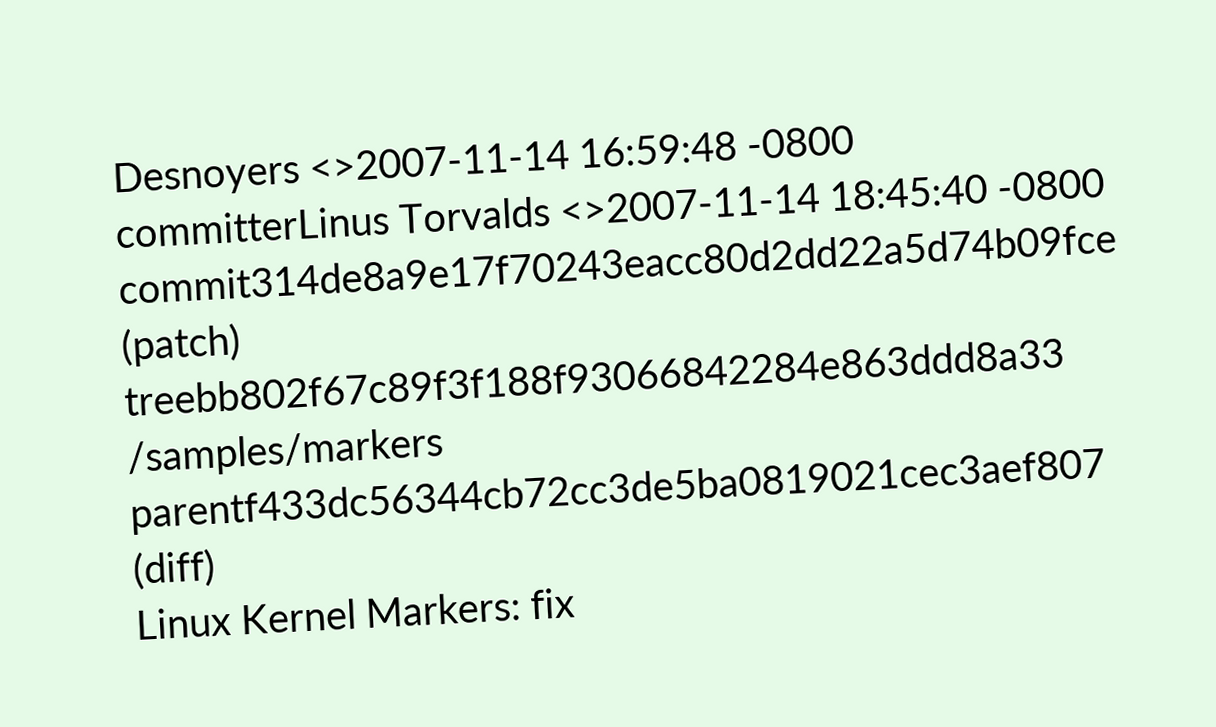Desnoyers <>2007-11-14 16:59:48 -0800
committerLinus Torvalds <>2007-11-14 18:45:40 -0800
commit314de8a9e17f70243eacc80d2dd22a5d74b09fce (patch)
treebb802f67c89f3f188f93066842284e863ddd8a33 /samples/markers
parentf433dc56344cb72cc3de5ba0819021cec3aef807 (diff)
Linux Kernel Markers: fix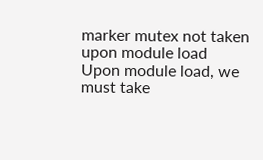marker mutex not taken upon module load
Upon module load, we must take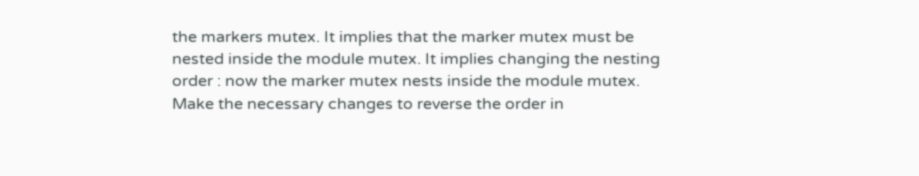the markers mutex. It implies that the marker mutex must be nested inside the module mutex. It implies changing the nesting order : now the marker mutex nests inside the module mutex. Make the necessary changes to reverse the order in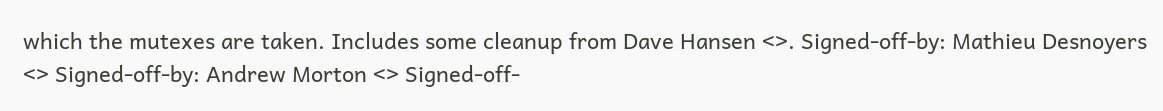which the mutexes are taken. Includes some cleanup from Dave Hansen <>. Signed-off-by: Mathieu Desnoyers <> Signed-off-by: Andrew Morton <> Signed-off-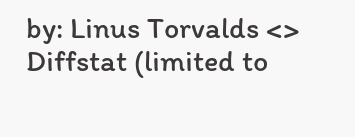by: Linus Torvalds <>
Diffstat (limited to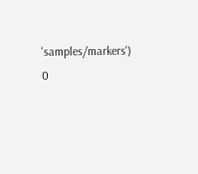'samples/markers')
0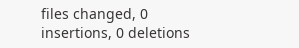files changed, 0 insertions, 0 deletions